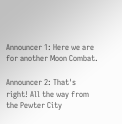Announcer 1: Here we are for another Moon Combat.

Announcer 2: That's right! All the way from the Pewter City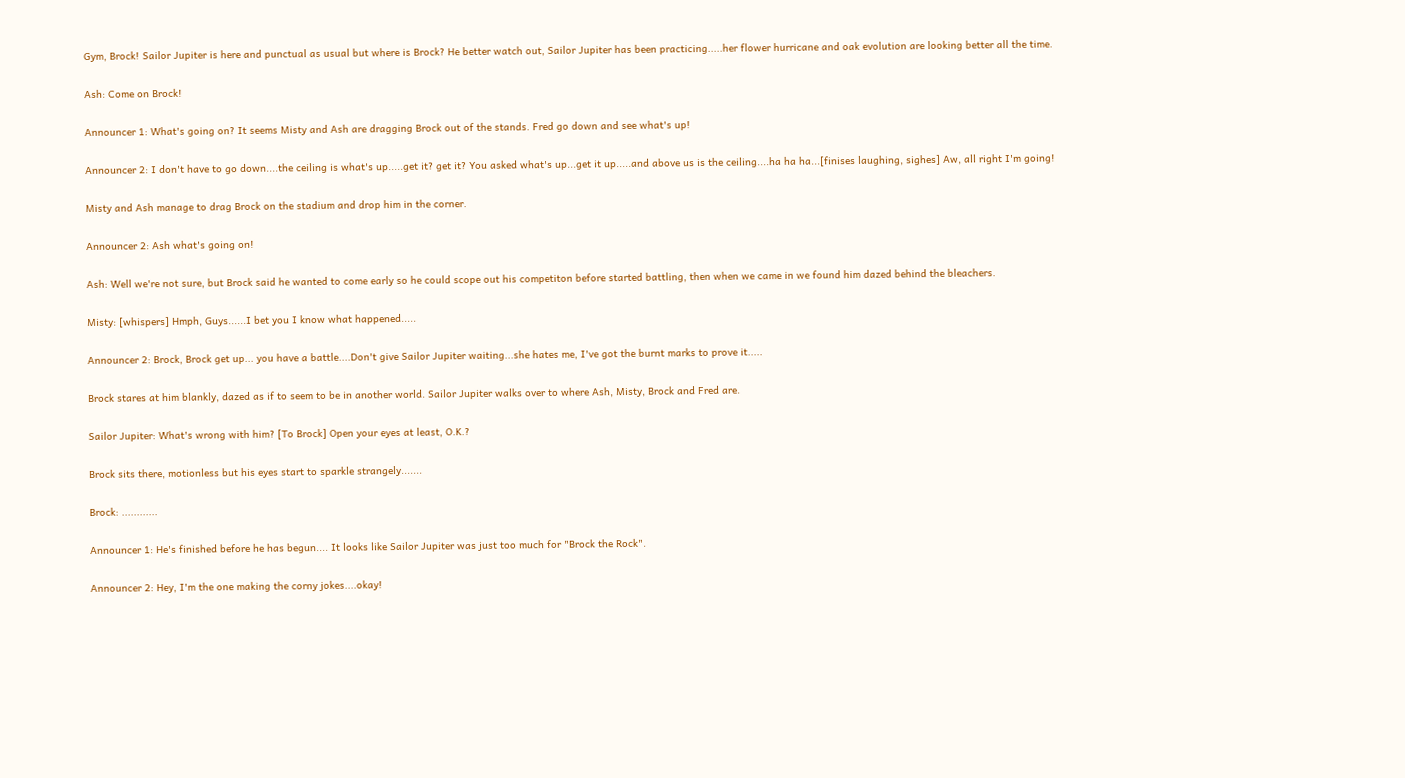Gym, Brock! Sailor Jupiter is here and punctual as usual but where is Brock? He better watch out, Sailor Jupiter has been practicing.....her flower hurricane and oak evolution are looking better all the time.

Ash: Come on Brock!

Announcer 1: What's going on? It seems Misty and Ash are dragging Brock out of the stands. Fred go down and see what's up!

Announcer 2: I don't have to go down....the ceiling is what's up.....get it? get it? You asked what's up...get it up.....and above us is the ceiling....ha ha ha...[finises laughing, sighes] Aw, all right I'm going!

Misty and Ash manage to drag Brock on the stadium and drop him in the corner.

Announcer 2: Ash what's going on!

Ash: Well we're not sure, but Brock said he wanted to come early so he could scope out his competiton before started battling, then when we came in we found him dazed behind the bleachers.

Misty: [whispers] Hmph, Guys......I bet you I know what happened.....

Announcer 2: Brock, Brock get up... you have a battle....Don't give Sailor Jupiter waiting...she hates me, I've got the burnt marks to prove it.....

Brock stares at him blankly, dazed as if to seem to be in another world. Sailor Jupiter walks over to where Ash, Misty, Brock and Fred are.

Sailor Jupiter: What's wrong with him? [To Brock] Open your eyes at least, O.K.?

Brock sits there, motionless but his eyes start to sparkle strangely.......

Brock: ............

Announcer 1: He's finished before he has begun.... It looks like Sailor Jupiter was just too much for "Brock the Rock".

Announcer 2: Hey, I'm the one making the corny jokes....okay!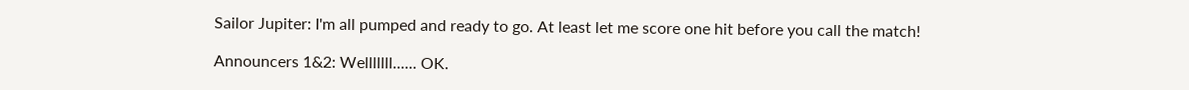Sailor Jupiter: I'm all pumped and ready to go. At least let me score one hit before you call the match!

Announcers 1&2: Welllllll...... OK.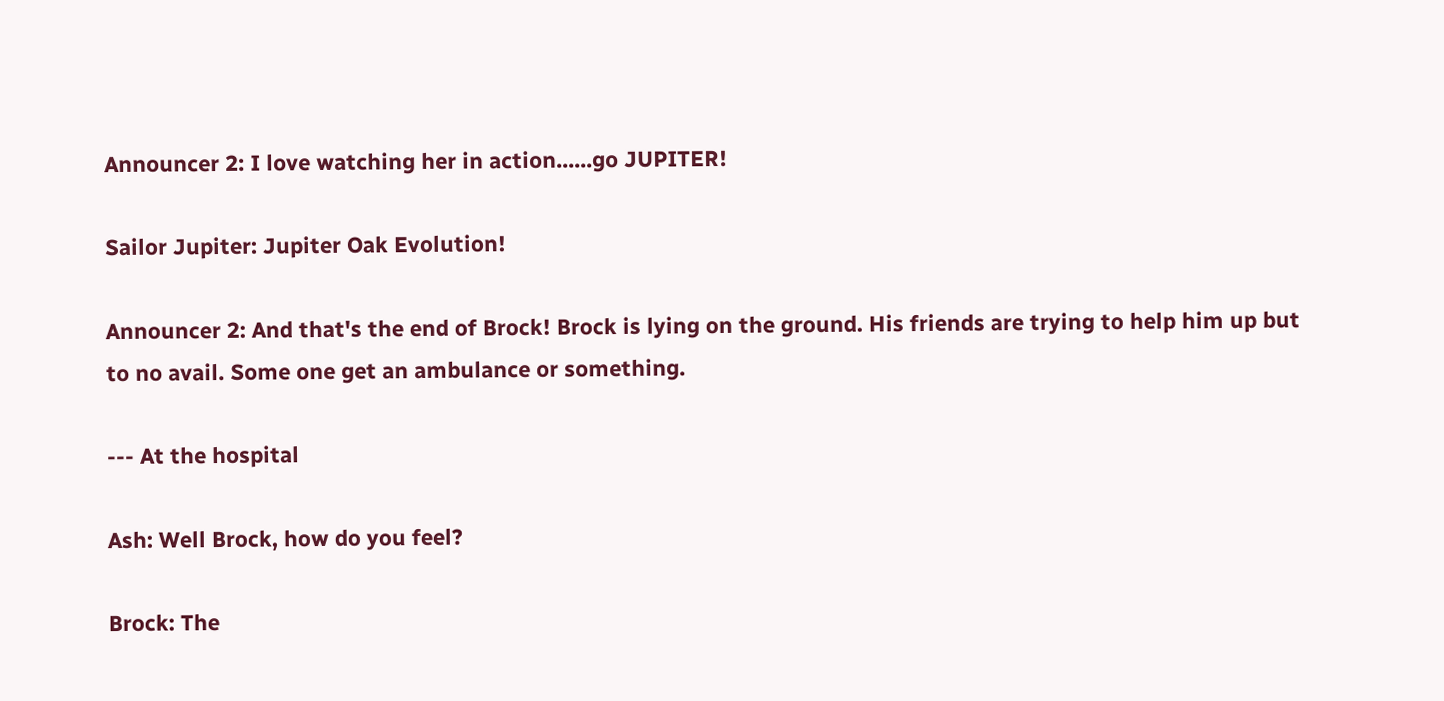Announcer 2: I love watching her in action......go JUPITER!

Sailor Jupiter: Jupiter Oak Evolution!

Announcer 2: And that's the end of Brock! Brock is lying on the ground. His friends are trying to help him up but to no avail. Some one get an ambulance or something.

--- At the hospital

Ash: Well Brock, how do you feel?

Brock: The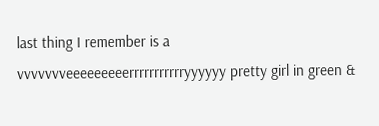last thing I remember is a vvvvvvveeeeeeeeerrrrrrrrrrryyyyyy pretty girl in green &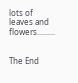lots of leaves and flowers.........


The End